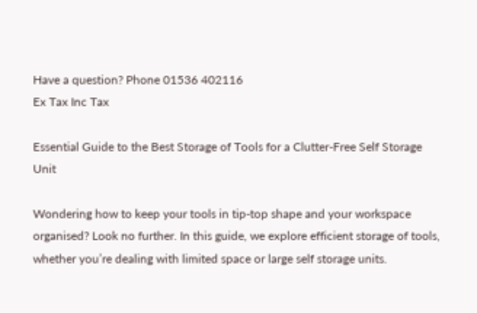Have a question? Phone 01536 402116
Ex Tax Inc Tax

Essential Guide to the Best Storage of Tools for a Clutter-Free Self Storage Unit

Wondering how to keep your tools in tip-top shape and your workspace organised? Look no further. In this guide, we explore efficient storage of tools, whether you’re dealing with limited space or large self storage units.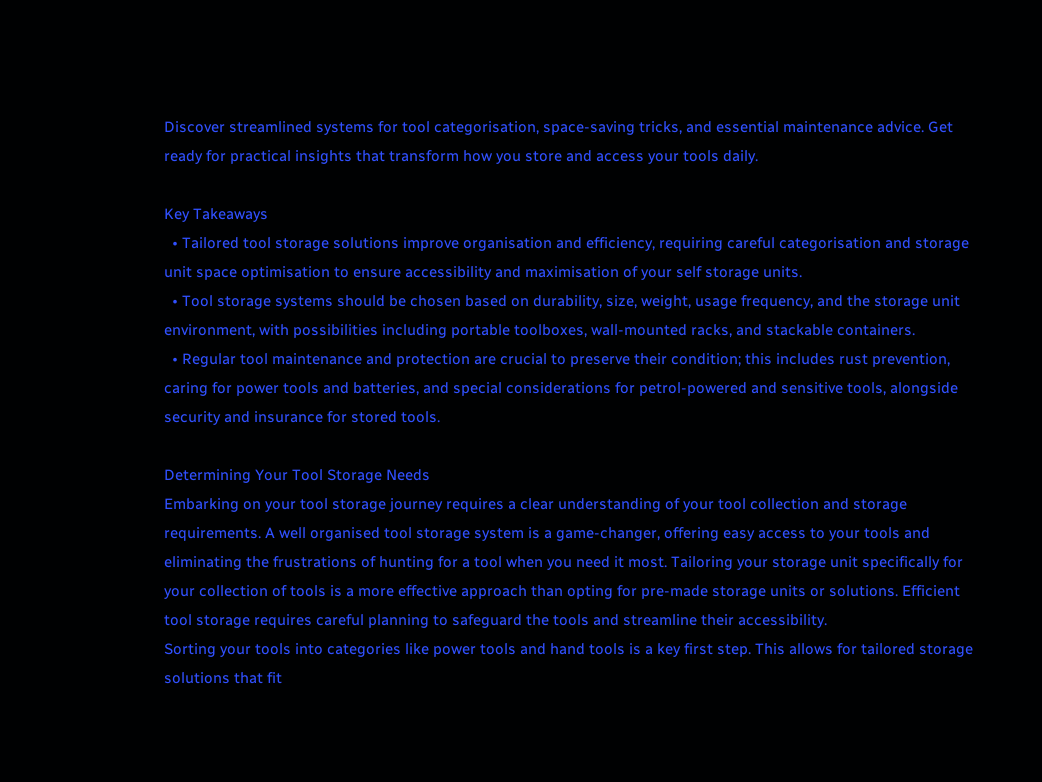Discover streamlined systems for tool categorisation, space-saving tricks, and essential maintenance advice. Get ready for practical insights that transform how you store and access your tools daily.

Key Takeaways
  • Tailored tool storage solutions improve organisation and efficiency, requiring careful categorisation and storage unit space optimisation to ensure accessibility and maximisation of your self storage units.
  • Tool storage systems should be chosen based on durability, size, weight, usage frequency, and the storage unit environment, with possibilities including portable toolboxes, wall-mounted racks, and stackable containers.
  • Regular tool maintenance and protection are crucial to preserve their condition; this includes rust prevention, caring for power tools and batteries, and special considerations for petrol-powered and sensitive tools, alongside security and insurance for stored tools.

Determining Your Tool Storage Needs
Embarking on your tool storage journey requires a clear understanding of your tool collection and storage requirements. A well organised tool storage system is a game-changer, offering easy access to your tools and eliminating the frustrations of hunting for a tool when you need it most. Tailoring your storage unit specifically for your collection of tools is a more effective approach than opting for pre-made storage units or solutions. Efficient tool storage requires careful planning to safeguard the tools and streamline their accessibility.
Sorting your tools into categories like power tools and hand tools is a key first step. This allows for tailored storage solutions that fit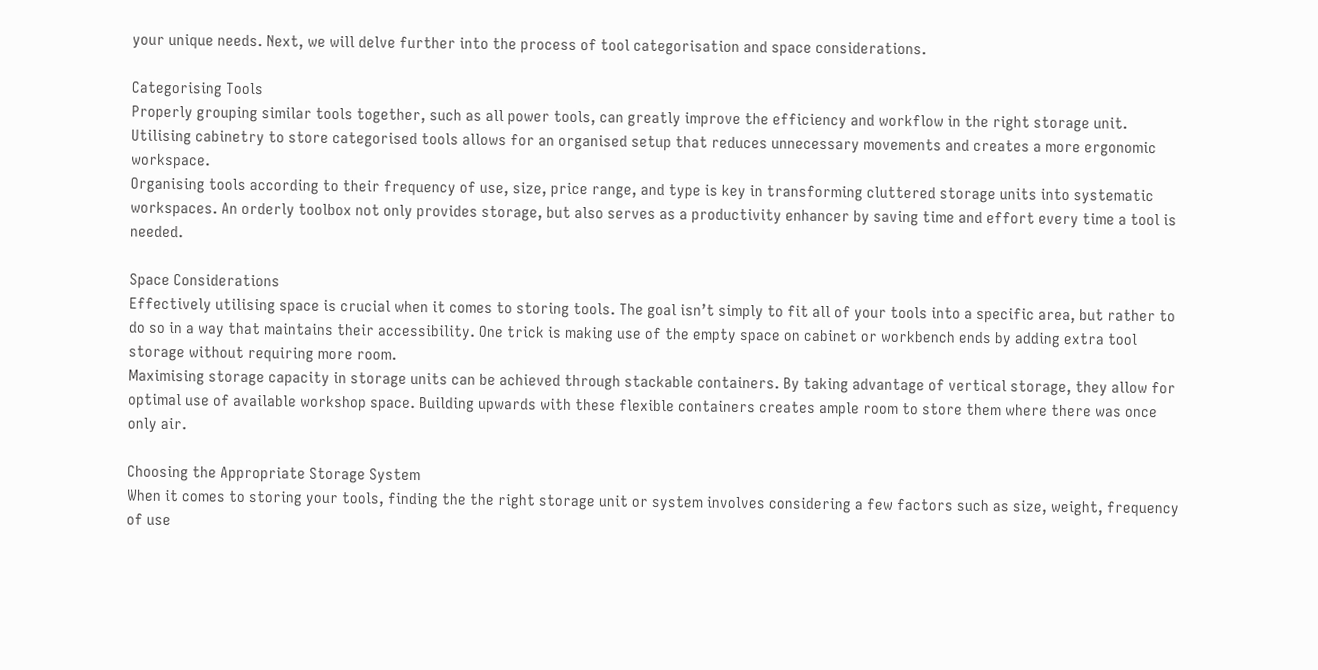your unique needs. Next, we will delve further into the process of tool categorisation and space considerations.

Categorising Tools
Properly grouping similar tools together, such as all power tools, can greatly improve the efficiency and workflow in the right storage unit. Utilising cabinetry to store categorised tools allows for an organised setup that reduces unnecessary movements and creates a more ergonomic workspace.
Organising tools according to their frequency of use, size, price range, and type is key in transforming cluttered storage units into systematic workspaces. An orderly toolbox not only provides storage, but also serves as a productivity enhancer by saving time and effort every time a tool is needed.

Space Considerations
Effectively utilising space is crucial when it comes to storing tools. The goal isn’t simply to fit all of your tools into a specific area, but rather to do so in a way that maintains their accessibility. One trick is making use of the empty space on cabinet or workbench ends by adding extra tool storage without requiring more room.
Maximising storage capacity in storage units can be achieved through stackable containers. By taking advantage of vertical storage, they allow for optimal use of available workshop space. Building upwards with these flexible containers creates ample room to store them where there was once only air.

Choosing the Appropriate Storage System
When it comes to storing your tools, finding the the right storage unit or system involves considering a few factors such as size, weight, frequency of use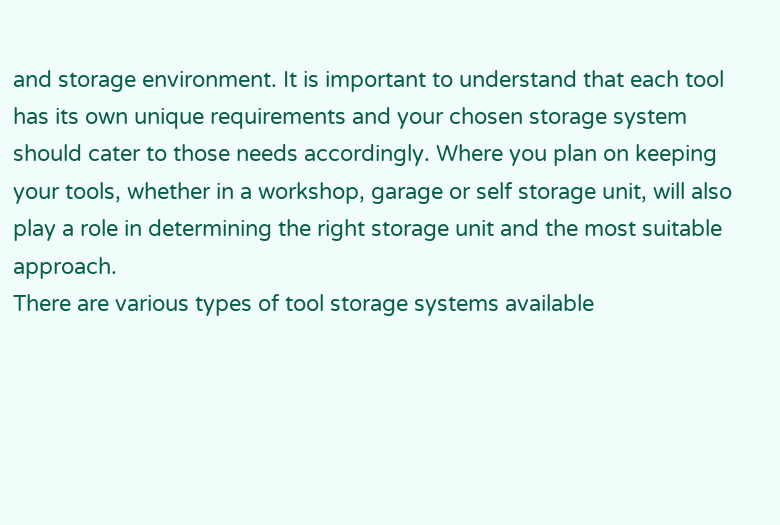and storage environment. It is important to understand that each tool has its own unique requirements and your chosen storage system should cater to those needs accordingly. Where you plan on keeping your tools, whether in a workshop, garage or self storage unit, will also play a role in determining the right storage unit and the most suitable approach.
There are various types of tool storage systems available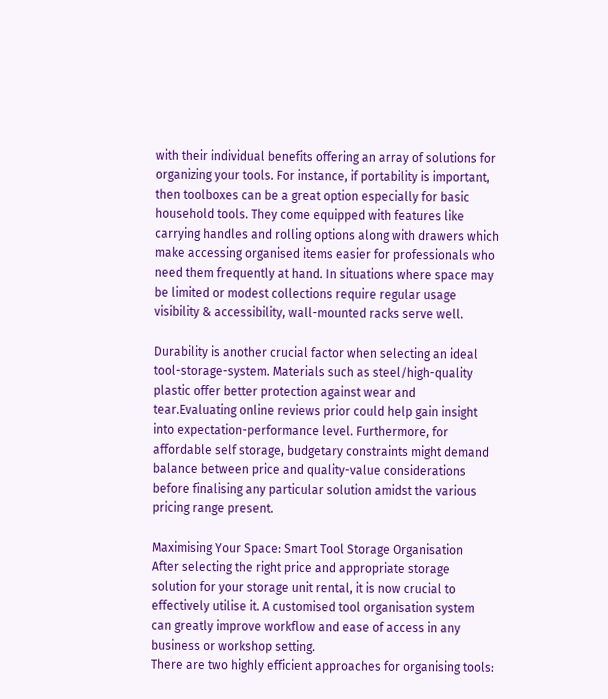with their individual benefits offering an array of solutions for organizing your tools. For instance, if portability is important, then toolboxes can be a great option especially for basic household tools. They come equipped with features like carrying handles and rolling options along with drawers which make accessing organised items easier for professionals who need them frequently at hand. In situations where space may be limited or modest collections require regular usage visibility & accessibility, wall-mounted racks serve well.

Durability is another crucial factor when selecting an ideal tool-storage-system. Materials such as steel/high-quality plastic offer better protection against wear and tear.Evaluating online reviews prior could help gain insight into expectation-performance level. Furthermore, for affordable self storage, budgetary constraints might demand balance between price and quality-value considerations before finalising any particular solution amidst the various pricing range present.

Maximising Your Space: Smart Tool Storage Organisation
After selecting the right price and appropriate storage solution for your storage unit rental, it is now crucial to effectively utilise it. A customised tool organisation system can greatly improve workflow and ease of access in any business or workshop setting.
There are two highly efficient approaches for organising tools: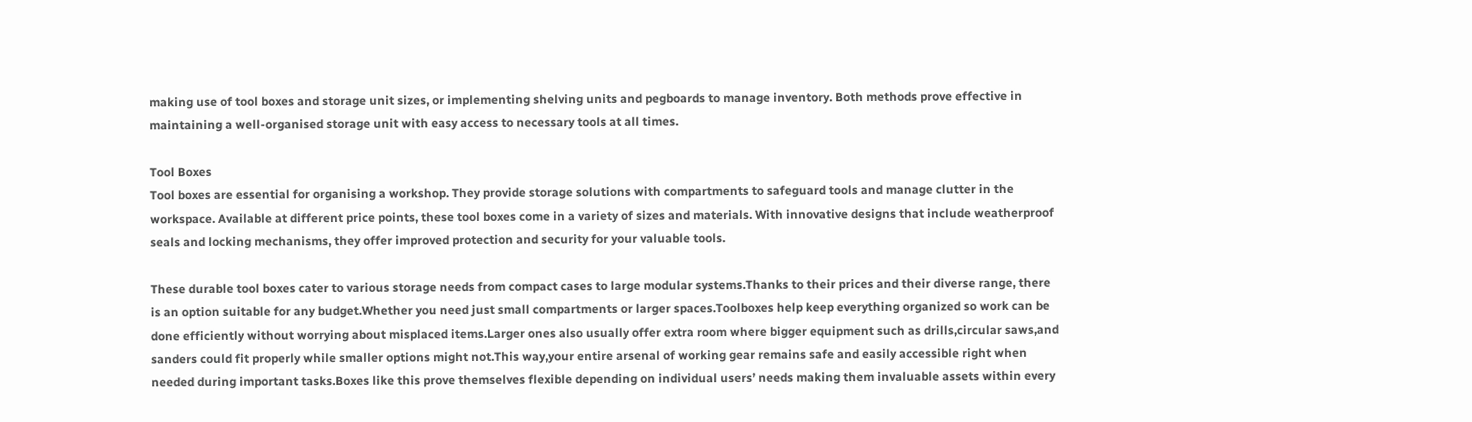making use of tool boxes and storage unit sizes, or implementing shelving units and pegboards to manage inventory. Both methods prove effective in maintaining a well-organised storage unit with easy access to necessary tools at all times.

Tool Boxes
Tool boxes are essential for organising a workshop. They provide storage solutions with compartments to safeguard tools and manage clutter in the workspace. Available at different price points, these tool boxes come in a variety of sizes and materials. With innovative designs that include weatherproof seals and locking mechanisms, they offer improved protection and security for your valuable tools.

These durable tool boxes cater to various storage needs from compact cases to large modular systems.Thanks to their prices and their diverse range, there is an option suitable for any budget.Whether you need just small compartments or larger spaces.Toolboxes help keep everything organized so work can be done efficiently without worrying about misplaced items.Larger ones also usually offer extra room where bigger equipment such as drills,circular saws,and sanders could fit properly while smaller options might not.This way,your entire arsenal of working gear remains safe and easily accessible right when needed during important tasks.Boxes like this prove themselves flexible depending on individual users’ needs making them invaluable assets within every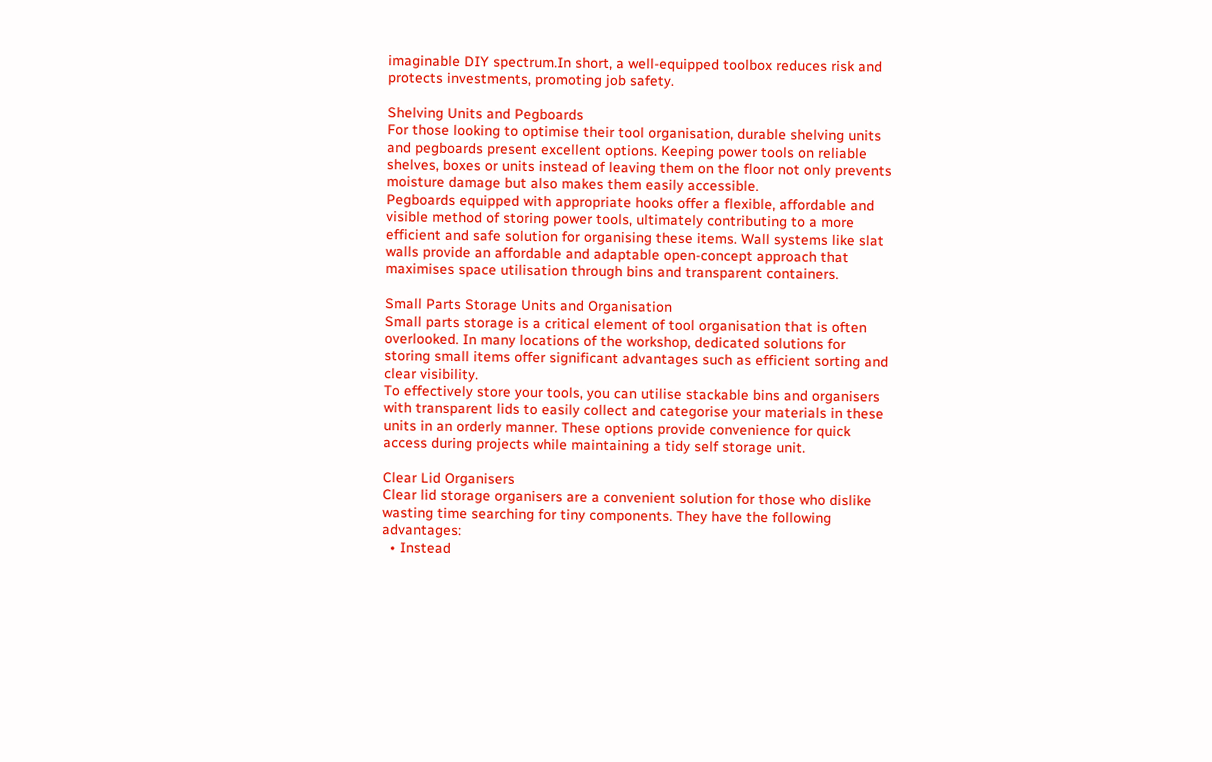imaginable DIY spectrum.In short, a well-equipped toolbox reduces risk and protects investments, promoting job safety.

Shelving Units and Pegboards
For those looking to optimise their tool organisation, durable shelving units and pegboards present excellent options. Keeping power tools on reliable shelves, boxes or units instead of leaving them on the floor not only prevents moisture damage but also makes them easily accessible.
Pegboards equipped with appropriate hooks offer a flexible, affordable and visible method of storing power tools, ultimately contributing to a more efficient and safe solution for organising these items. Wall systems like slat walls provide an affordable and adaptable open-concept approach that maximises space utilisation through bins and transparent containers.

Small Parts Storage Units and Organisation
Small parts storage is a critical element of tool organisation that is often overlooked. In many locations of the workshop, dedicated solutions for storing small items offer significant advantages such as efficient sorting and clear visibility.
To effectively store your tools, you can utilise stackable bins and organisers with transparent lids to easily collect and categorise your materials in these units in an orderly manner. These options provide convenience for quick access during projects while maintaining a tidy self storage unit.

Clear Lid Organisers
Clear lid storage organisers are a convenient solution for those who dislike wasting time searching for tiny components. They have the following advantages:
  • Instead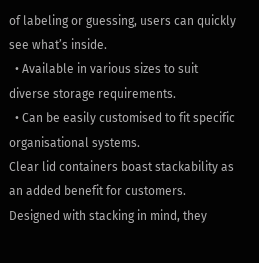of labeling or guessing, users can quickly see what’s inside.
  • Available in various sizes to suit diverse storage requirements.
  • Can be easily customised to fit specific organisational systems.
Clear lid containers boast stackability as an added benefit for customers. Designed with stacking in mind, they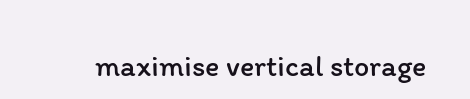maximise vertical storage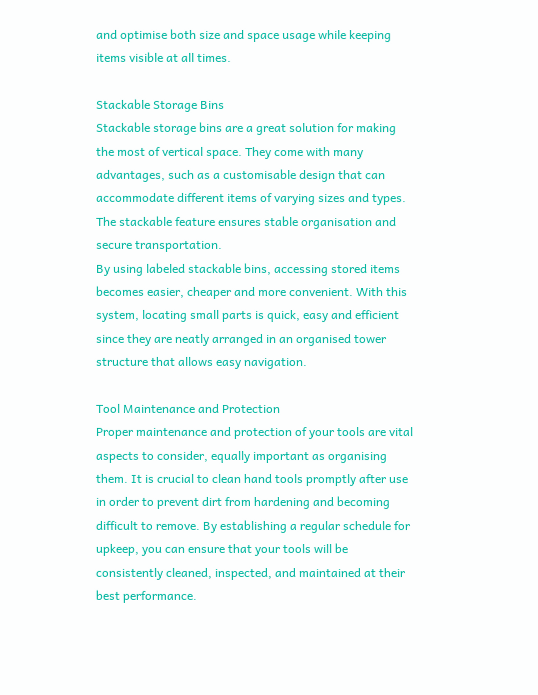and optimise both size and space usage while keeping items visible at all times.

Stackable Storage Bins
Stackable storage bins are a great solution for making the most of vertical space. They come with many advantages, such as a customisable design that can accommodate different items of varying sizes and types. The stackable feature ensures stable organisation and secure transportation.
By using labeled stackable bins, accessing stored items becomes easier, cheaper and more convenient. With this system, locating small parts is quick, easy and efficient since they are neatly arranged in an organised tower structure that allows easy navigation.

Tool Maintenance and Protection
Proper maintenance and protection of your tools are vital aspects to consider, equally important as organising them. It is crucial to clean hand tools promptly after use in order to prevent dirt from hardening and becoming difficult to remove. By establishing a regular schedule for upkeep, you can ensure that your tools will be consistently cleaned, inspected, and maintained at their best performance.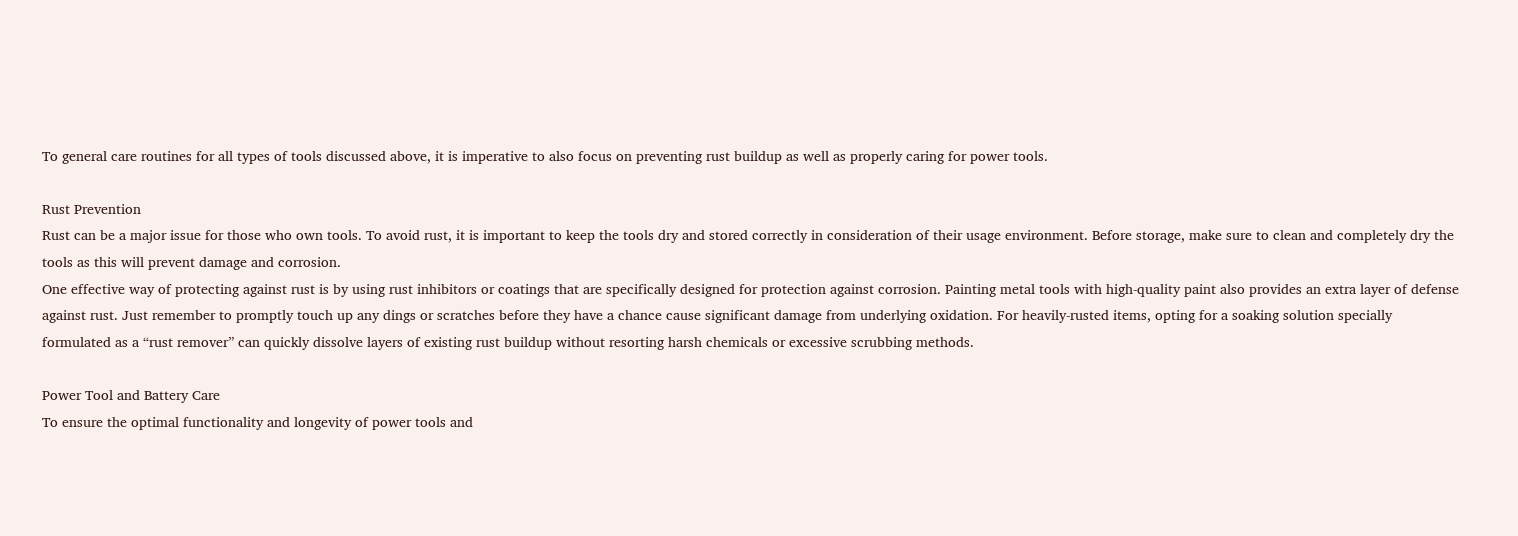To general care routines for all types of tools discussed above, it is imperative to also focus on preventing rust buildup as well as properly caring for power tools.

Rust Prevention
Rust can be a major issue for those who own tools. To avoid rust, it is important to keep the tools dry and stored correctly in consideration of their usage environment. Before storage, make sure to clean and completely dry the tools as this will prevent damage and corrosion.
One effective way of protecting against rust is by using rust inhibitors or coatings that are specifically designed for protection against corrosion. Painting metal tools with high-quality paint also provides an extra layer of defense against rust. Just remember to promptly touch up any dings or scratches before they have a chance cause significant damage from underlying oxidation. For heavily-rusted items, opting for a soaking solution specially formulated as a “rust remover” can quickly dissolve layers of existing rust buildup without resorting harsh chemicals or excessive scrubbing methods.

Power Tool and Battery Care
To ensure the optimal functionality and longevity of power tools and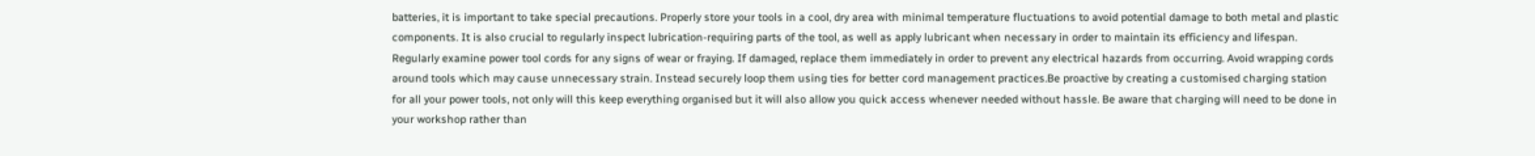batteries, it is important to take special precautions. Properly store your tools in a cool, dry area with minimal temperature fluctuations to avoid potential damage to both metal and plastic components. It is also crucial to regularly inspect lubrication-requiring parts of the tool, as well as apply lubricant when necessary in order to maintain its efficiency and lifespan.
Regularly examine power tool cords for any signs of wear or fraying. If damaged, replace them immediately in order to prevent any electrical hazards from occurring. Avoid wrapping cords around tools which may cause unnecessary strain. Instead securely loop them using ties for better cord management practices.Be proactive by creating a customised charging station for all your power tools, not only will this keep everything organised but it will also allow you quick access whenever needed without hassle. Be aware that charging will need to be done in your workshop rather than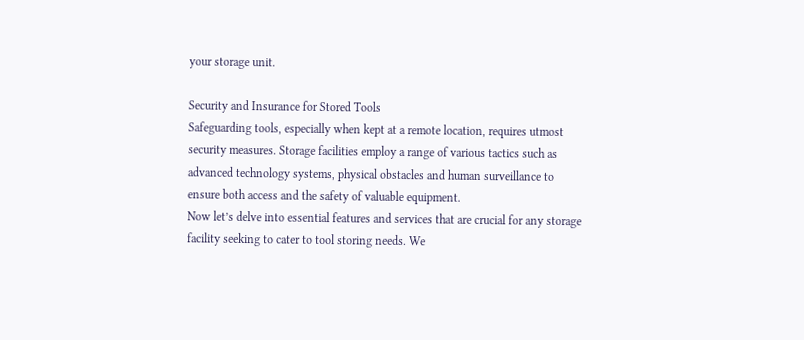your storage unit.

Security and Insurance for Stored Tools
Safeguarding tools, especially when kept at a remote location, requires utmost security measures. Storage facilities employ a range of various tactics such as advanced technology systems, physical obstacles and human surveillance to ensure both access and the safety of valuable equipment.
Now let’s delve into essential features and services that are crucial for any storage facility seeking to cater to tool storing needs. We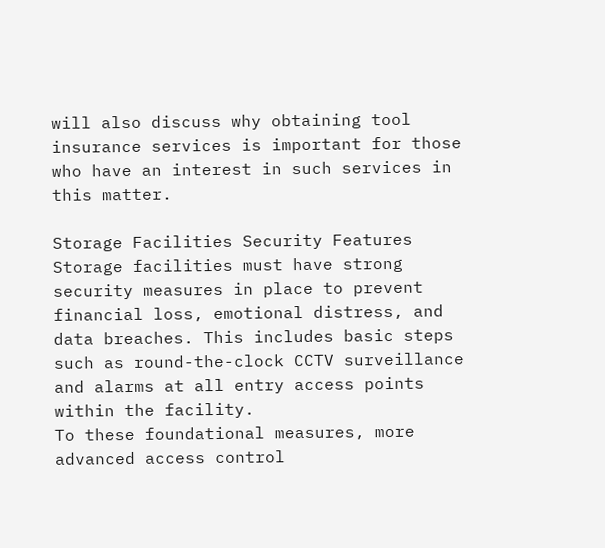will also discuss why obtaining tool insurance services is important for those who have an interest in such services in this matter.

Storage Facilities Security Features
Storage facilities must have strong security measures in place to prevent financial loss, emotional distress, and data breaches. This includes basic steps such as round-the-clock CCTV surveillance and alarms at all entry access points within the facility.
To these foundational measures, more advanced access control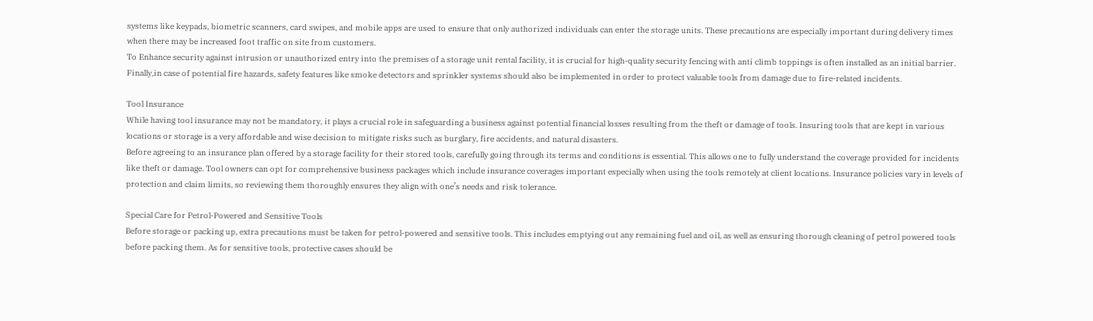systems like keypads, biometric scanners, card swipes, and mobile apps are used to ensure that only authorized individuals can enter the storage units. These precautions are especially important during delivery times when there may be increased foot traffic on site from customers.
To Enhance security against intrusion or unauthorized entry into the premises of a storage unit rental facility, it is crucial for high-quality security fencing with anti climb toppings is often installed as an initial barrier.
Finally,in case of potential fire hazards, safety features like smoke detectors and sprinkler systems should also be implemented in order to protect valuable tools from damage due to fire-related incidents.

Tool Insurance
While having tool insurance may not be mandatory, it plays a crucial role in safeguarding a business against potential financial losses resulting from the theft or damage of tools. Insuring tools that are kept in various locations or storage is a very affordable and wise decision to mitigate risks such as burglary, fire accidents, and natural disasters.
Before agreeing to an insurance plan offered by a storage facility for their stored tools, carefully going through its terms and conditions is essential. This allows one to fully understand the coverage provided for incidents like theft or damage. Tool owners can opt for comprehensive business packages which include insurance coverages important especially when using the tools remotely at client locations. Insurance policies vary in levels of protection and claim limits, so reviewing them thoroughly ensures they align with one’s needs and risk tolerance.

Special Care for Petrol-Powered and Sensitive Tools
Before storage or packing up, extra precautions must be taken for petrol-powered and sensitive tools. This includes emptying out any remaining fuel and oil, as well as ensuring thorough cleaning of petrol powered tools before packing them. As for sensitive tools, protective cases should be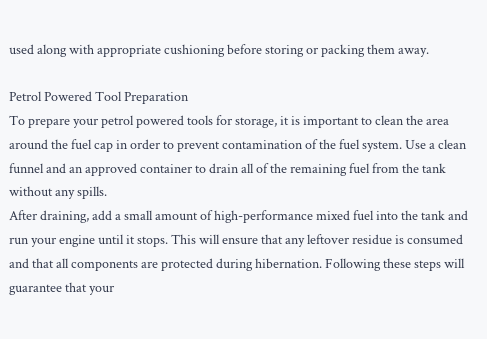used along with appropriate cushioning before storing or packing them away.

Petrol Powered Tool Preparation
To prepare your petrol powered tools for storage, it is important to clean the area around the fuel cap in order to prevent contamination of the fuel system. Use a clean funnel and an approved container to drain all of the remaining fuel from the tank without any spills.
After draining, add a small amount of high-performance mixed fuel into the tank and run your engine until it stops. This will ensure that any leftover residue is consumed and that all components are protected during hibernation. Following these steps will guarantee that your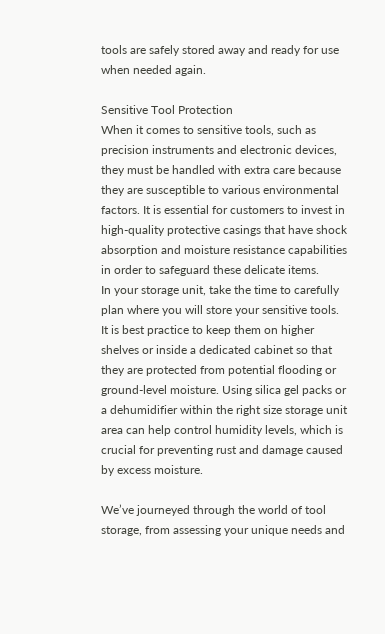tools are safely stored away and ready for use when needed again.

Sensitive Tool Protection
When it comes to sensitive tools, such as precision instruments and electronic devices, they must be handled with extra care because they are susceptible to various environmental factors. It is essential for customers to invest in high-quality protective casings that have shock absorption and moisture resistance capabilities in order to safeguard these delicate items.
In your storage unit, take the time to carefully plan where you will store your sensitive tools. It is best practice to keep them on higher shelves or inside a dedicated cabinet so that they are protected from potential flooding or ground-level moisture. Using silica gel packs or a dehumidifier within the right size storage unit area can help control humidity levels, which is crucial for preventing rust and damage caused by excess moisture.

We’ve journeyed through the world of tool storage, from assessing your unique needs and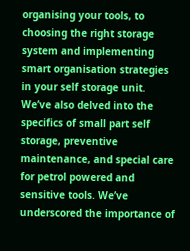organising your tools, to choosing the right storage system and implementing smart organisation strategies in your self storage unit. We’ve also delved into the specifics of small part self storage, preventive maintenance, and special care for petrol powered and sensitive tools. We’ve underscored the importance of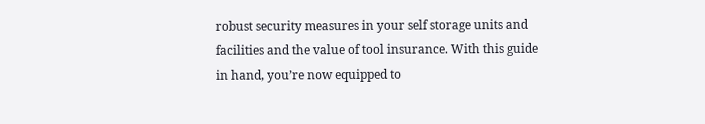robust security measures in your self storage units and facilities and the value of tool insurance. With this guide in hand, you’re now equipped to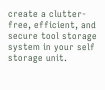create a clutter-free, efficient, and secure tool storage system in your self storage unit.